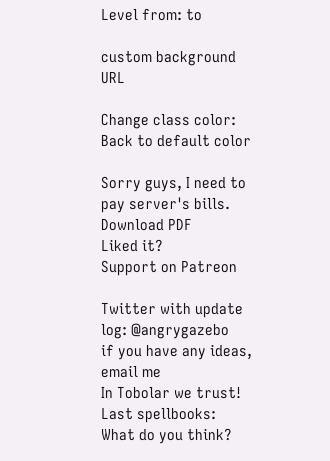Level from: to

custom background URL

Change class color:
Back to default color

Sorry guys, I need to pay server's bills.
Download PDF
Liked it?
Support on Patreon

Twitter with update log: @angrygazebo
if you have any ideas, email me
In Tobolar we trust!
Last spellbooks:
What do you think?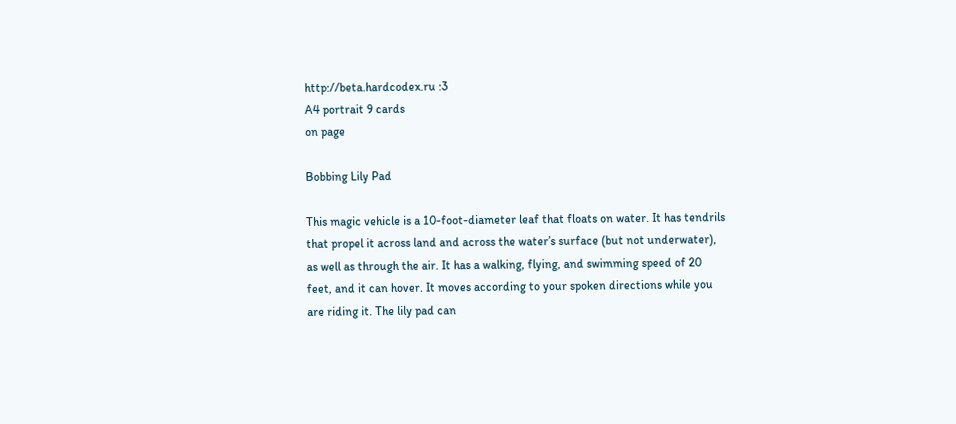http://beta.hardcodex.ru :3
A4 portrait 9 cards
on page

Bobbing Lily Pad

This magic vehicle is a 10-foot-diameter leaf that floats on water. It has tendrils that propel it across land and across the water’s surface (but not underwater), as well as through the air. It has a walking, flying, and swimming speed of 20 feet, and it can hover. It moves according to your spoken directions while you are riding it. The lily pad can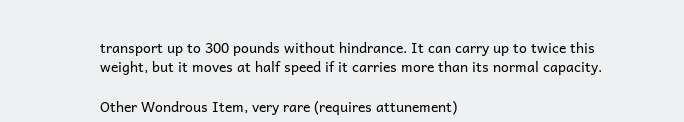transport up to 300 pounds without hindrance. It can carry up to twice this weight, but it moves at half speed if it carries more than its normal capacity.

Other Wondrous Item, very rare (requires attunement)